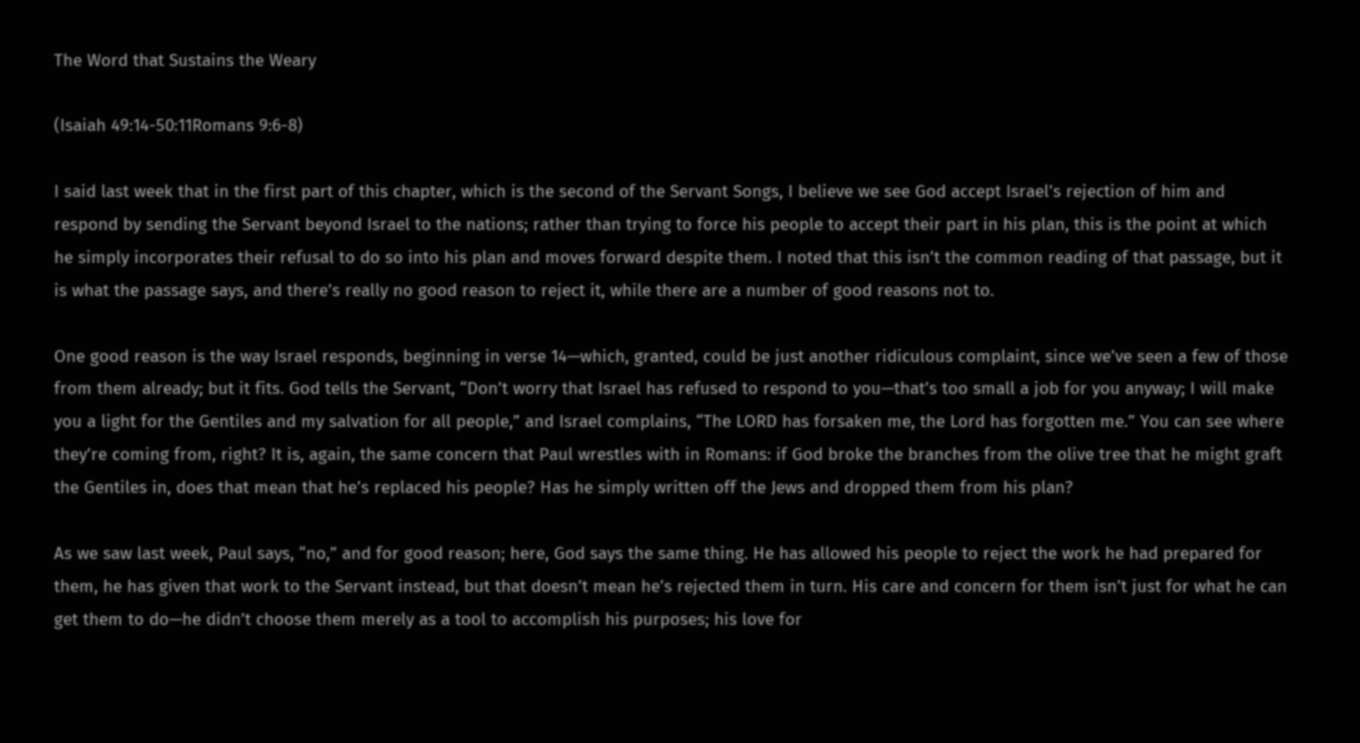The Word that Sustains the Weary

(Isaiah 49:14-50:11Romans 9:6-8)

I said last week that in the first part of this chapter, which is the second of the Servant Songs, I believe we see God accept Israel’s rejection of him and respond by sending the Servant beyond Israel to the nations; rather than trying to force his people to accept their part in his plan, this is the point at which he simply incorporates their refusal to do so into his plan and moves forward despite them. I noted that this isn’t the common reading of that passage, but it is what the passage says, and there’s really no good reason to reject it, while there are a number of good reasons not to.

One good reason is the way Israel responds, beginning in verse 14—which, granted, could be just another ridiculous complaint, since we’ve seen a few of those from them already; but it fits. God tells the Servant, “Don’t worry that Israel has refused to respond to you—that’s too small a job for you anyway; I will make you a light for the Gentiles and my salvation for all people,” and Israel complains, “The LORD has forsaken me, the Lord has forgotten me.” You can see where they’re coming from, right? It is, again, the same concern that Paul wrestles with in Romans: if God broke the branches from the olive tree that he might graft the Gentiles in, does that mean that he’s replaced his people? Has he simply written off the Jews and dropped them from his plan?

As we saw last week, Paul says, “no,” and for good reason; here, God says the same thing. He has allowed his people to reject the work he had prepared for them, he has given that work to the Servant instead, but that doesn’t mean he’s rejected them in turn. His care and concern for them isn’t just for what he can get them to do—he didn’t choose them merely as a tool to accomplish his purposes; his love for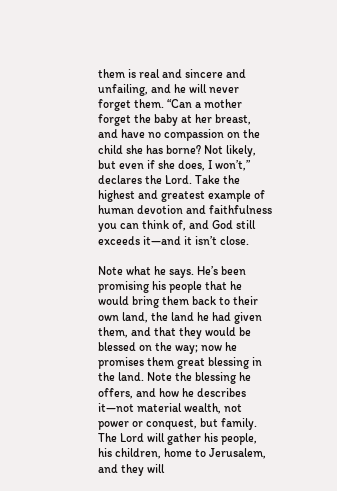them is real and sincere and unfailing, and he will never forget them. “Can a mother forget the baby at her breast, and have no compassion on the child she has borne? Not likely, but even if she does, I won’t,” declares the Lord. Take the highest and greatest example of human devotion and faithfulness you can think of, and God still exceeds it—and it isn’t close.

Note what he says. He’s been promising his people that he would bring them back to their own land, the land he had given them, and that they would be blessed on the way; now he promises them great blessing in the land. Note the blessing he offers, and how he describes it—not material wealth, not power or conquest, but family. The Lord will gather his people, his children, home to Jerusalem, and they will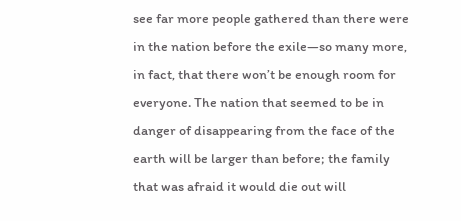see far more people gathered than there were in the nation before the exile—so many more, in fact, that there won’t be enough room for everyone. The nation that seemed to be in danger of disappearing from the face of the earth will be larger than before; the family that was afraid it would die out will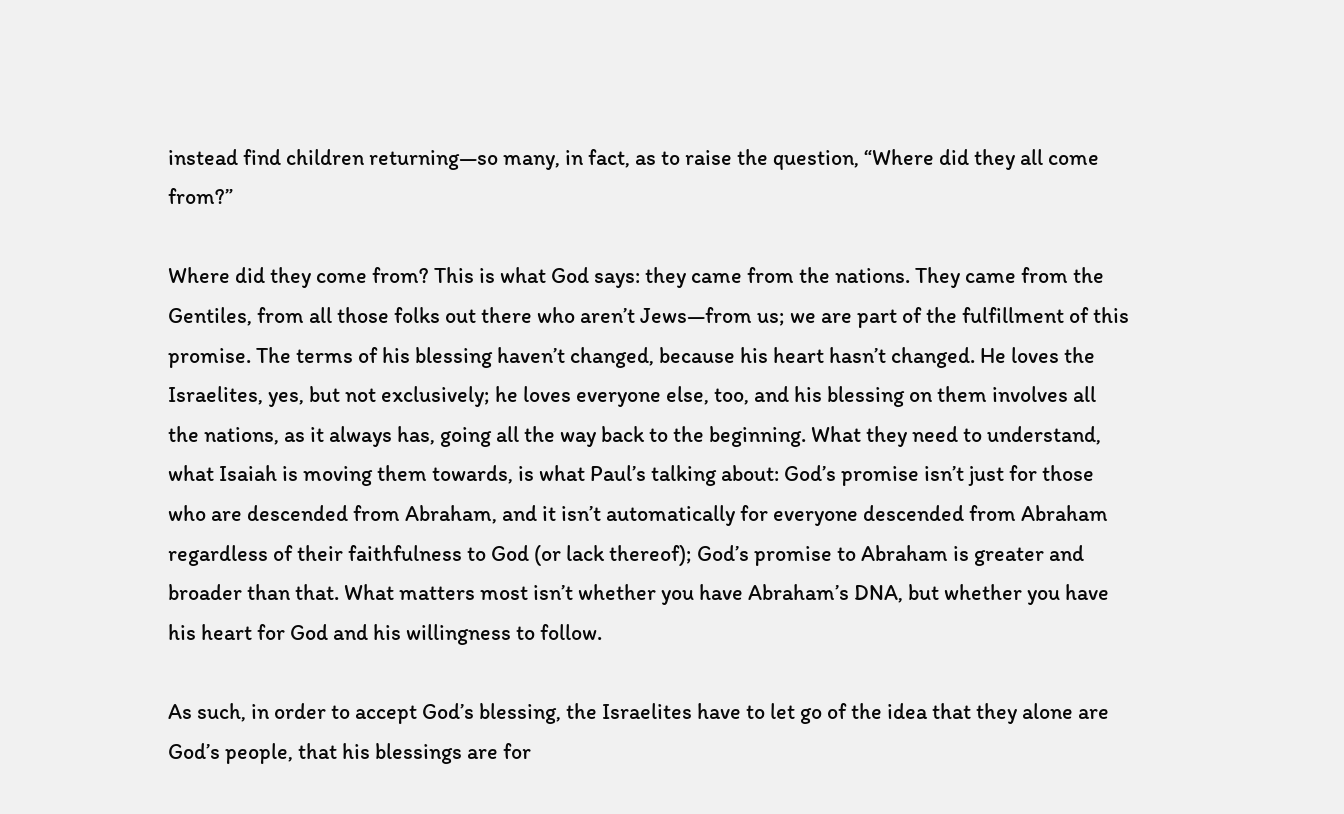instead find children returning—so many, in fact, as to raise the question, “Where did they all come from?”

Where did they come from? This is what God says: they came from the nations. They came from the Gentiles, from all those folks out there who aren’t Jews—from us; we are part of the fulfillment of this promise. The terms of his blessing haven’t changed, because his heart hasn’t changed. He loves the Israelites, yes, but not exclusively; he loves everyone else, too, and his blessing on them involves all the nations, as it always has, going all the way back to the beginning. What they need to understand, what Isaiah is moving them towards, is what Paul’s talking about: God’s promise isn’t just for those who are descended from Abraham, and it isn’t automatically for everyone descended from Abraham regardless of their faithfulness to God (or lack thereof); God’s promise to Abraham is greater and broader than that. What matters most isn’t whether you have Abraham’s DNA, but whether you have his heart for God and his willingness to follow.

As such, in order to accept God’s blessing, the Israelites have to let go of the idea that they alone are God’s people, that his blessings are for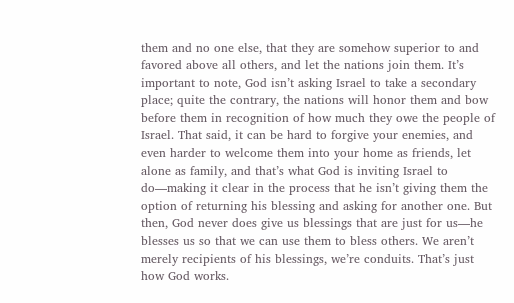them and no one else, that they are somehow superior to and favored above all others, and let the nations join them. It’s important to note, God isn’t asking Israel to take a secondary place; quite the contrary, the nations will honor them and bow before them in recognition of how much they owe the people of Israel. That said, it can be hard to forgive your enemies, and even harder to welcome them into your home as friends, let alone as family, and that’s what God is inviting Israel to do—making it clear in the process that he isn’t giving them the option of returning his blessing and asking for another one. But then, God never does give us blessings that are just for us—he blesses us so that we can use them to bless others. We aren’t merely recipients of his blessings, we’re conduits. That’s just how God works.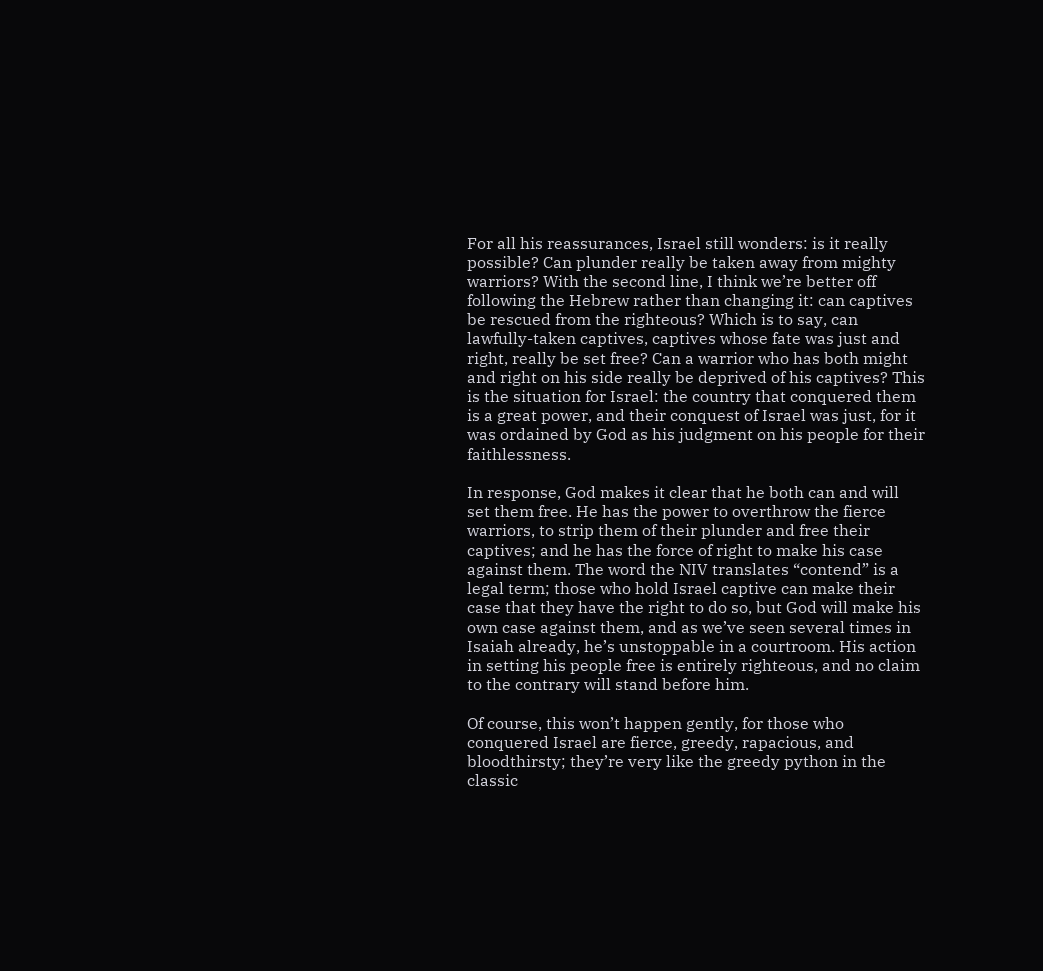For all his reassurances, Israel still wonders: is it really possible? Can plunder really be taken away from mighty warriors? With the second line, I think we’re better off following the Hebrew rather than changing it: can captives be rescued from the righteous? Which is to say, can lawfully-taken captives, captives whose fate was just and right, really be set free? Can a warrior who has both might and right on his side really be deprived of his captives? This is the situation for Israel: the country that conquered them is a great power, and their conquest of Israel was just, for it was ordained by God as his judgment on his people for their faithlessness.

In response, God makes it clear that he both can and will set them free. He has the power to overthrow the fierce warriors, to strip them of their plunder and free their captives; and he has the force of right to make his case against them. The word the NIV translates “contend” is a legal term; those who hold Israel captive can make their case that they have the right to do so, but God will make his own case against them, and as we’ve seen several times in Isaiah already, he’s unstoppable in a courtroom. His action in setting his people free is entirely righteous, and no claim to the contrary will stand before him.

Of course, this won’t happen gently, for those who conquered Israel are fierce, greedy, rapacious, and bloodthirsty; they’re very like the greedy python in the classic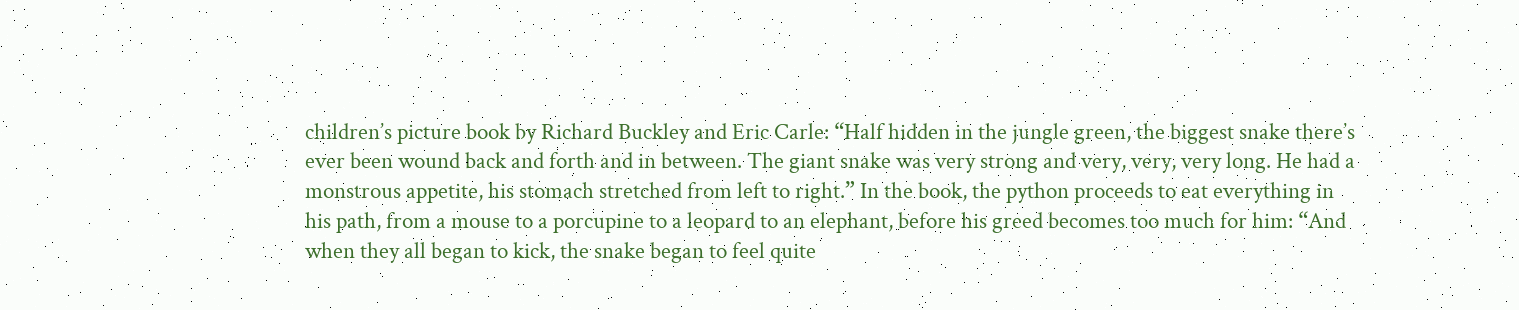children’s picture book by Richard Buckley and Eric Carle: “Half hidden in the jungle green, the biggest snake there’s ever been wound back and forth and in between. The giant snake was very strong and very, very, very long. He had a monstrous appetite, his stomach stretched from left to right.” In the book, the python proceeds to eat everything in his path, from a mouse to a porcupine to a leopard to an elephant, before his greed becomes too much for him: “And when they all began to kick, the snake began to feel quite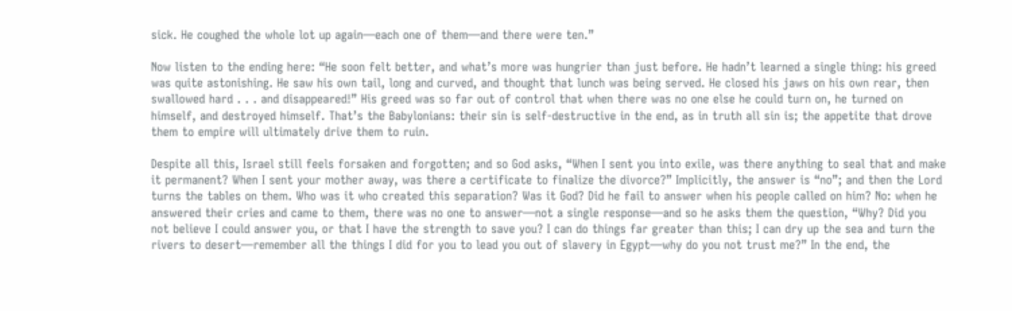sick. He coughed the whole lot up again—each one of them—and there were ten.”

Now listen to the ending here: “He soon felt better, and what’s more was hungrier than just before. He hadn’t learned a single thing: his greed was quite astonishing. He saw his own tail, long and curved, and thought that lunch was being served. He closed his jaws on his own rear, then swallowed hard . . . and disappeared!” His greed was so far out of control that when there was no one else he could turn on, he turned on himself, and destroyed himself. That’s the Babylonians: their sin is self-destructive in the end, as in truth all sin is; the appetite that drove them to empire will ultimately drive them to ruin.

Despite all this, Israel still feels forsaken and forgotten; and so God asks, “When I sent you into exile, was there anything to seal that and make it permanent? When I sent your mother away, was there a certificate to finalize the divorce?” Implicitly, the answer is “no”; and then the Lord turns the tables on them. Who was it who created this separation? Was it God? Did he fail to answer when his people called on him? No: when he answered their cries and came to them, there was no one to answer—not a single response—and so he asks them the question, “Why? Did you not believe I could answer you, or that I have the strength to save you? I can do things far greater than this; I can dry up the sea and turn the rivers to desert—remember all the things I did for you to lead you out of slavery in Egypt—why do you not trust me?” In the end, the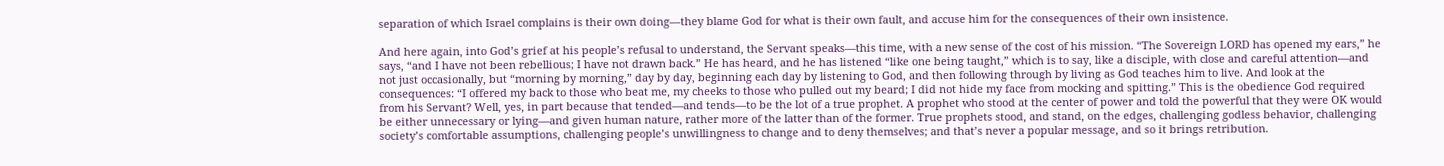separation of which Israel complains is their own doing—they blame God for what is their own fault, and accuse him for the consequences of their own insistence.

And here again, into God’s grief at his people’s refusal to understand, the Servant speaks—this time, with a new sense of the cost of his mission. “The Sovereign LORD has opened my ears,” he says, “and I have not been rebellious; I have not drawn back.” He has heard, and he has listened “like one being taught,” which is to say, like a disciple, with close and careful attention—and not just occasionally, but “morning by morning,” day by day, beginning each day by listening to God, and then following through by living as God teaches him to live. And look at the consequences: “I offered my back to those who beat me, my cheeks to those who pulled out my beard; I did not hide my face from mocking and spitting.” This is the obedience God required from his Servant? Well, yes, in part because that tended—and tends—to be the lot of a true prophet. A prophet who stood at the center of power and told the powerful that they were OK would be either unnecessary or lying—and given human nature, rather more of the latter than of the former. True prophets stood, and stand, on the edges, challenging godless behavior, challenging society’s comfortable assumptions, challenging people’s unwillingness to change and to deny themselves; and that’s never a popular message, and so it brings retribution.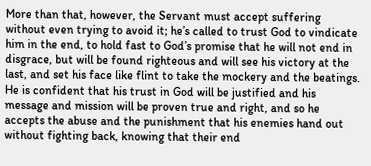More than that, however, the Servant must accept suffering without even trying to avoid it; he’s called to trust God to vindicate him in the end, to hold fast to God’s promise that he will not end in disgrace, but will be found righteous and will see his victory at the last, and set his face like flint to take the mockery and the beatings. He is confident that his trust in God will be justified and his message and mission will be proven true and right, and so he accepts the abuse and the punishment that his enemies hand out without fighting back, knowing that their end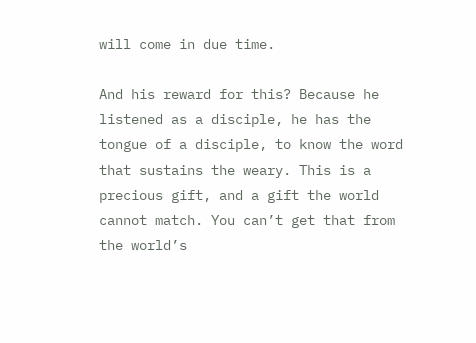will come in due time.

And his reward for this? Because he listened as a disciple, he has the tongue of a disciple, to know the word that sustains the weary. This is a precious gift, and a gift the world cannot match. You can’t get that from the world’s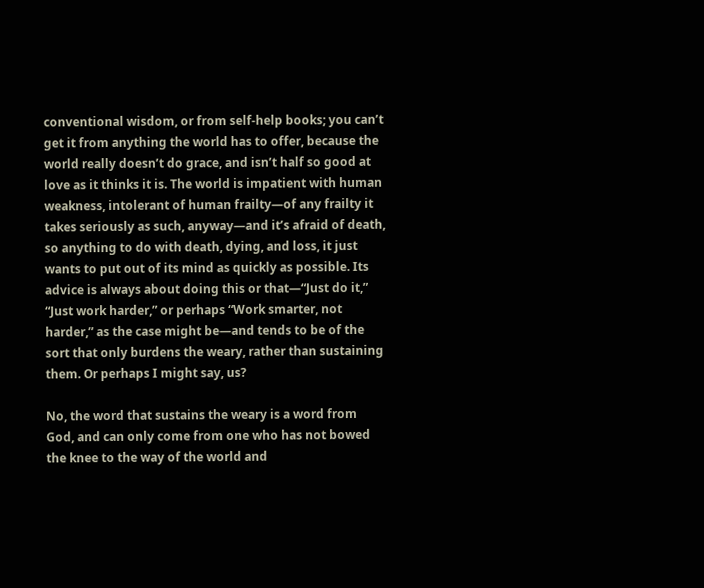conventional wisdom, or from self-help books; you can’t get it from anything the world has to offer, because the world really doesn’t do grace, and isn’t half so good at love as it thinks it is. The world is impatient with human weakness, intolerant of human frailty—of any frailty it takes seriously as such, anyway—and it’s afraid of death, so anything to do with death, dying, and loss, it just wants to put out of its mind as quickly as possible. Its advice is always about doing this or that—“Just do it,” “Just work harder,” or perhaps “Work smarter, not harder,” as the case might be—and tends to be of the sort that only burdens the weary, rather than sustaining them. Or perhaps I might say, us?

No, the word that sustains the weary is a word from God, and can only come from one who has not bowed the knee to the way of the world and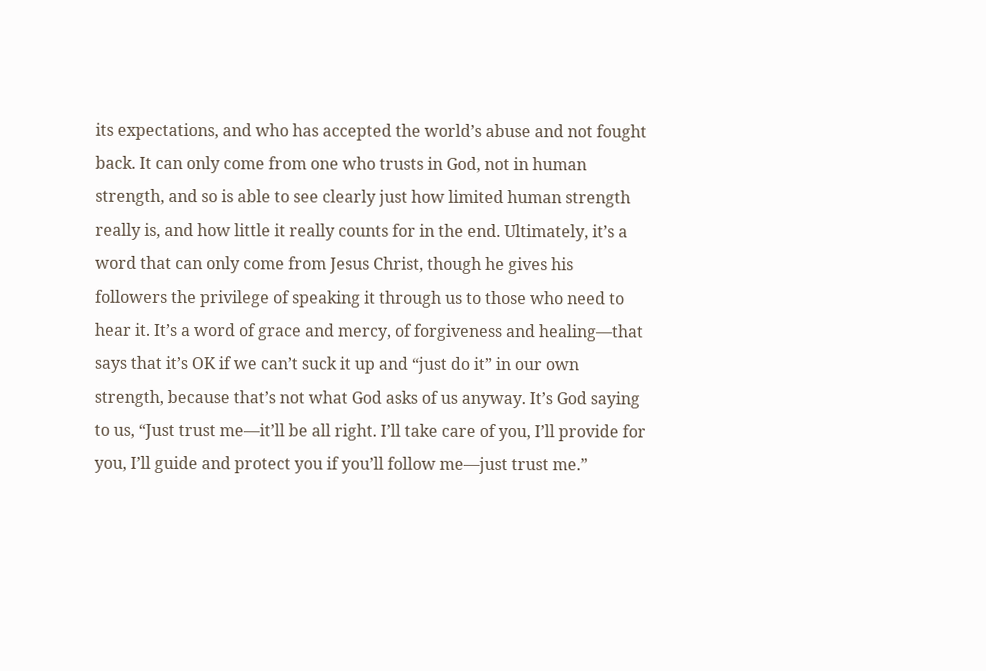its expectations, and who has accepted the world’s abuse and not fought back. It can only come from one who trusts in God, not in human strength, and so is able to see clearly just how limited human strength really is, and how little it really counts for in the end. Ultimately, it’s a word that can only come from Jesus Christ, though he gives his followers the privilege of speaking it through us to those who need to hear it. It’s a word of grace and mercy, of forgiveness and healing—that says that it’s OK if we can’t suck it up and “just do it” in our own strength, because that’s not what God asks of us anyway. It’s God saying to us, “Just trust me—it’ll be all right. I’ll take care of you, I’ll provide for you, I’ll guide and protect you if you’ll follow me—just trust me.”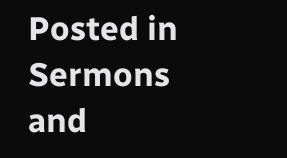Posted in Sermons and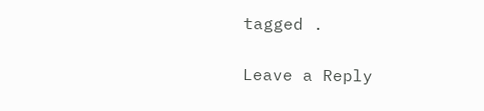tagged .

Leave a Reply